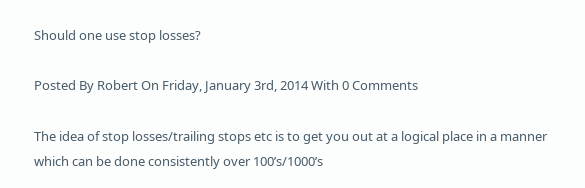Should one use stop losses?

Posted By Robert On Friday, January 3rd, 2014 With 0 Comments

The idea of stop losses/trailing stops etc is to get you out at a logical place in a manner which can be done consistently over 100’s/1000’s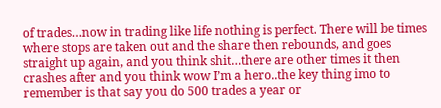of trades…now in trading like life nothing is perfect. There will be times where stops are taken out and the share then rebounds, and goes straight up again, and you think shit…there are other times it then crashes after and you think wow I’m a hero..the key thing imo to remember is that say you do 500 trades a year or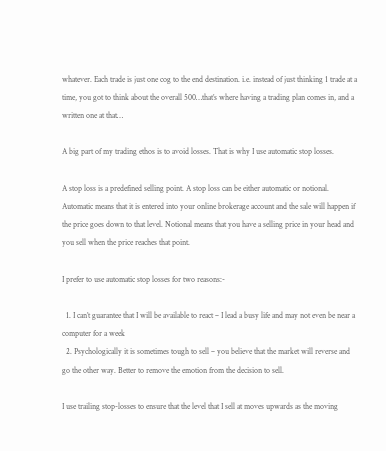whatever. Each trade is just one cog to the end destination. i.e. instead of just thinking 1 trade at a time, you got to think about the overall 500…that’s where having a trading plan comes in, and a written one at that…

A big part of my trading ethos is to avoid losses. That is why I use automatic stop losses.

A stop loss is a predefined selling point. A stop loss can be either automatic or notional. Automatic means that it is entered into your online brokerage account and the sale will happen if the price goes down to that level. Notional means that you have a selling price in your head and you sell when the price reaches that point.

I prefer to use automatic stop losses for two reasons:-

  1. I can’t guarantee that I will be available to react – I lead a busy life and may not even be near a computer for a week
  2. Psychologically it is sometimes tough to sell – you believe that the market will reverse and go the other way. Better to remove the emotion from the decision to sell.

I use trailing stop-losses to ensure that the level that I sell at moves upwards as the moving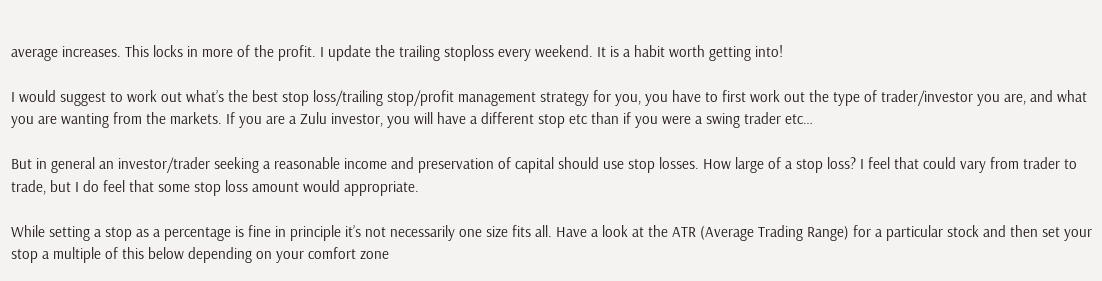average increases. This locks in more of the profit. I update the trailing stoploss every weekend. It is a habit worth getting into!

I would suggest to work out what’s the best stop loss/trailing stop/profit management strategy for you, you have to first work out the type of trader/investor you are, and what you are wanting from the markets. If you are a Zulu investor, you will have a different stop etc than if you were a swing trader etc…

But in general an investor/trader seeking a reasonable income and preservation of capital should use stop losses. How large of a stop loss? I feel that could vary from trader to trade, but I do feel that some stop loss amount would appropriate.

While setting a stop as a percentage is fine in principle it’s not necessarily one size fits all. Have a look at the ATR (Average Trading Range) for a particular stock and then set your stop a multiple of this below depending on your comfort zone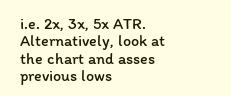i.e. 2x, 3x, 5x ATR.  Alternatively, look at the chart and asses previous lows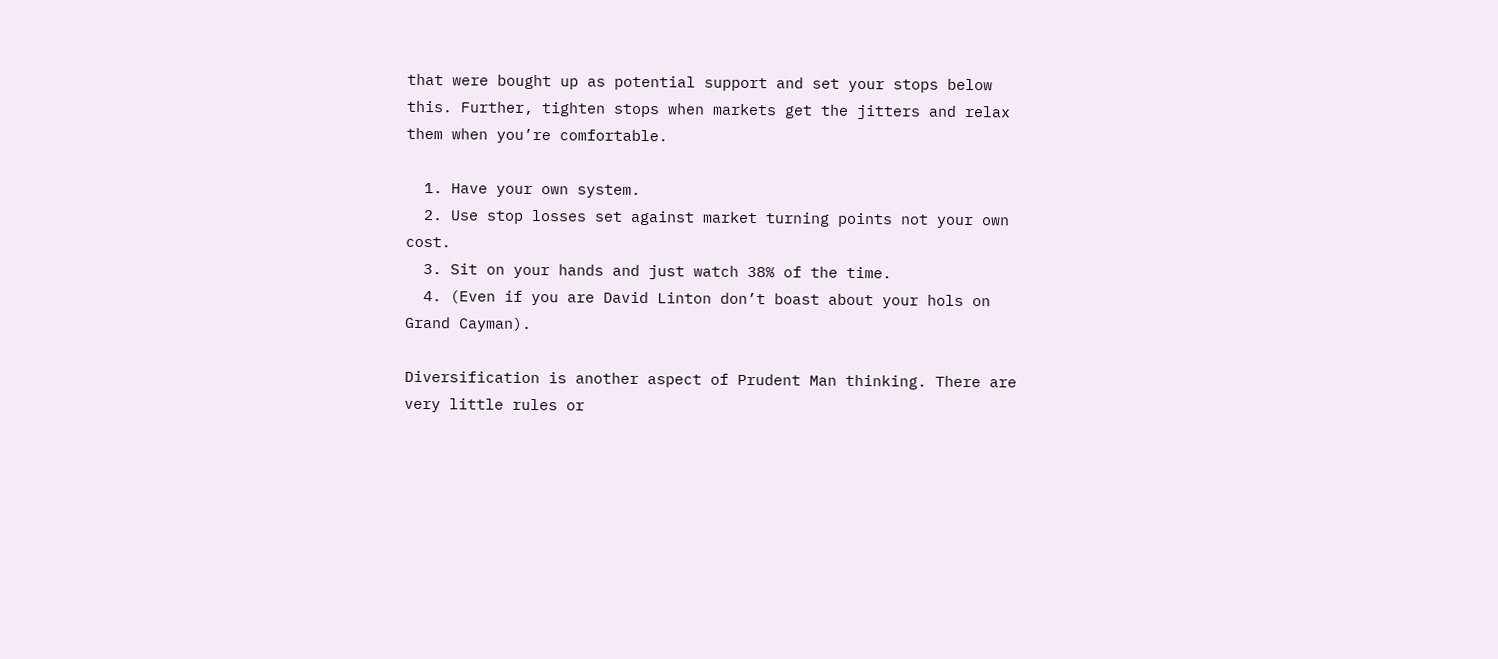that were bought up as potential support and set your stops below this. Further, tighten stops when markets get the jitters and relax them when you’re comfortable.

  1. Have your own system.
  2. Use stop losses set against market turning points not your own cost.
  3. Sit on your hands and just watch 38% of the time.
  4. (Even if you are David Linton don’t boast about your hols on Grand Cayman).

Diversification is another aspect of Prudent Man thinking. There are very little rules or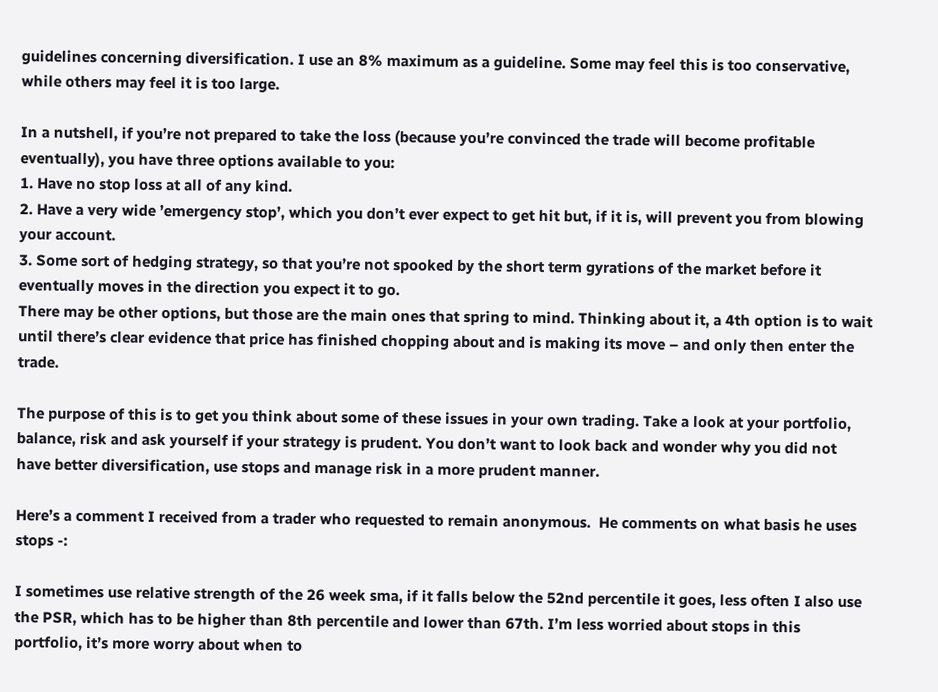guidelines concerning diversification. I use an 8% maximum as a guideline. Some may feel this is too conservative, while others may feel it is too large.

In a nutshell, if you’re not prepared to take the loss (because you’re convinced the trade will become profitable eventually), you have three options available to you:
1. Have no stop loss at all of any kind.
2. Have a very wide ’emergency stop’, which you don’t ever expect to get hit but, if it is, will prevent you from blowing your account.
3. Some sort of hedging strategy, so that you’re not spooked by the short term gyrations of the market before it eventually moves in the direction you expect it to go.
There may be other options, but those are the main ones that spring to mind. Thinking about it, a 4th option is to wait until there’s clear evidence that price has finished chopping about and is making its move – and only then enter the trade.

The purpose of this is to get you think about some of these issues in your own trading. Take a look at your portfolio, balance, risk and ask yourself if your strategy is prudent. You don’t want to look back and wonder why you did not have better diversification, use stops and manage risk in a more prudent manner.

Here’s a comment I received from a trader who requested to remain anonymous.  He comments on what basis he uses stops -:

I sometimes use relative strength of the 26 week sma, if it falls below the 52nd percentile it goes, less often I also use the PSR, which has to be higher than 8th percentile and lower than 67th. I’m less worried about stops in this portfolio, it’s more worry about when to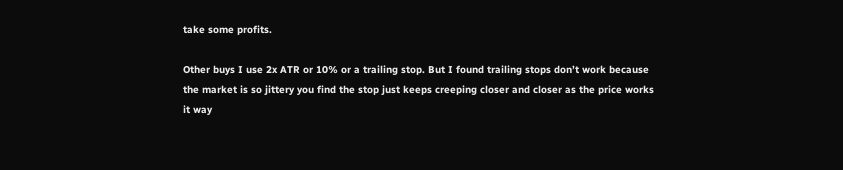take some profits.

Other buys I use 2x ATR or 10% or a trailing stop. But I found trailing stops don’t work because the market is so jittery you find the stop just keeps creeping closer and closer as the price works it way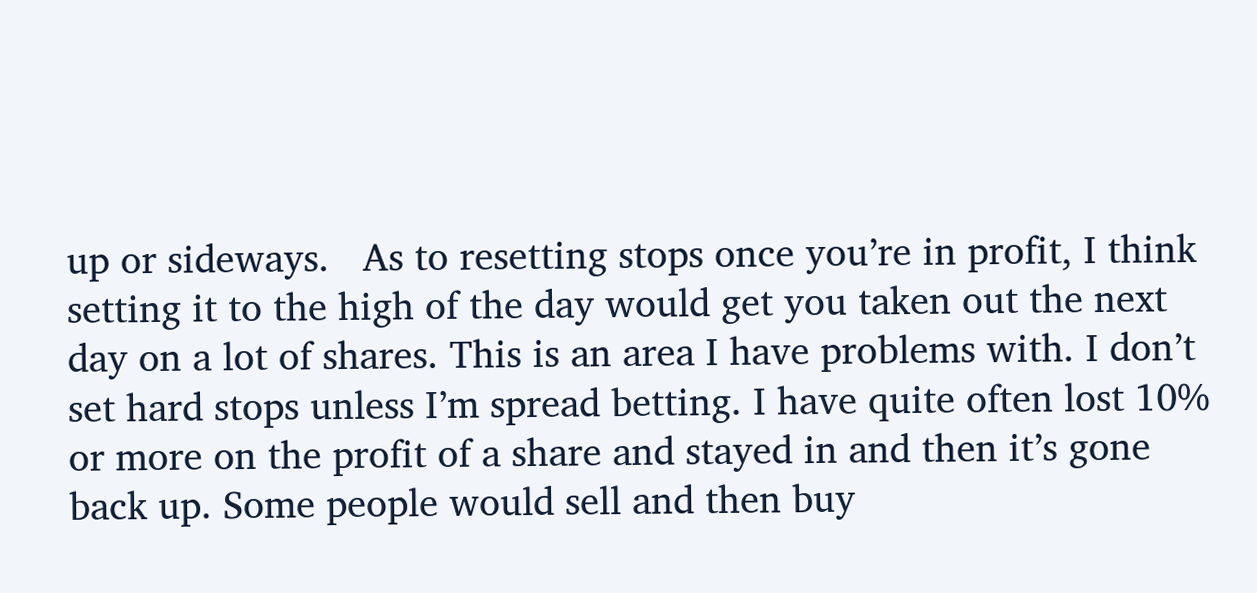up or sideways.   As to resetting stops once you’re in profit, I think setting it to the high of the day would get you taken out the next day on a lot of shares. This is an area I have problems with. I don’t set hard stops unless I’m spread betting. I have quite often lost 10% or more on the profit of a share and stayed in and then it’s gone back up. Some people would sell and then buy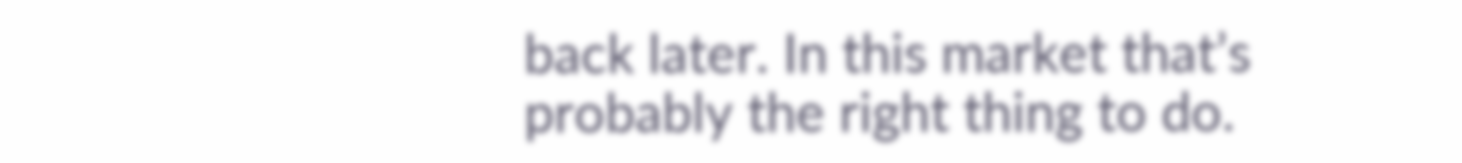back later. In this market that’s probably the right thing to do.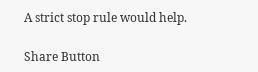A strict stop rule would help.

Share Button